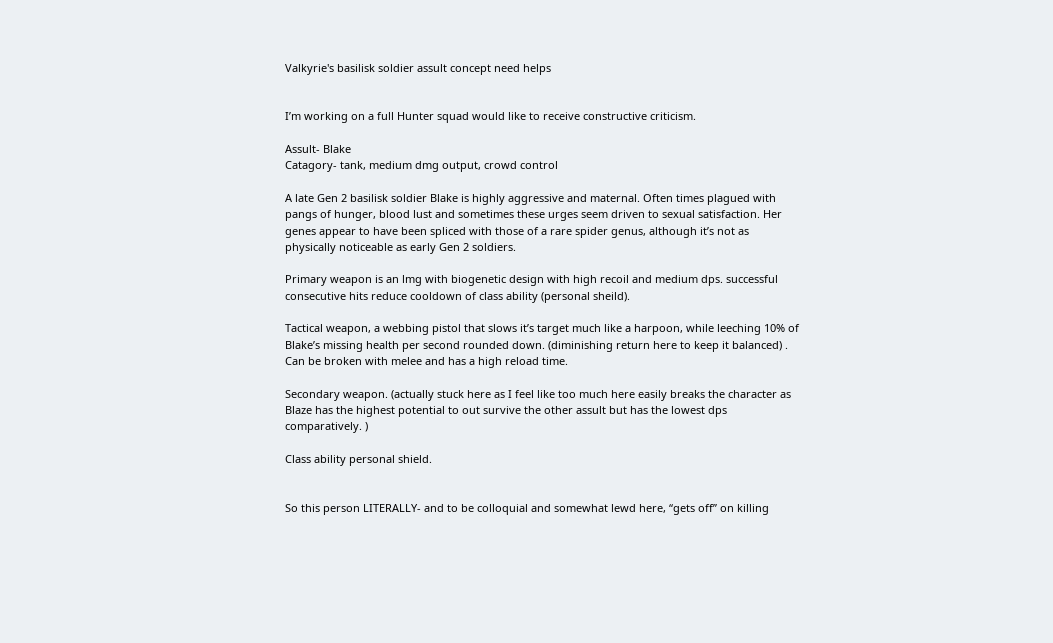Valkyrie's basilisk soldier assult concept need helps


I’m working on a full Hunter squad would like to receive constructive criticism.

Assult- Blake
Catagory- tank, medium dmg output, crowd control

A late Gen 2 basilisk soldier Blake is highly aggressive and maternal. Often times plagued with pangs of hunger, blood lust and sometimes these urges seem driven to sexual satisfaction. Her genes appear to have been spliced with those of a rare spider genus, although it’s not as physically noticeable as early Gen 2 soldiers.

Primary weapon is an lmg with biogenetic design with high recoil and medium dps. successful consecutive hits reduce cooldown of class ability (personal sheild).

Tactical weapon, a webbing pistol that slows it’s target much like a harpoon, while leeching 10% of Blake’s missing health per second rounded down. (diminishing return here to keep it balanced) . Can be broken with melee and has a high reload time.

Secondary weapon. (actually stuck here as I feel like too much here easily breaks the character as Blaze has the highest potential to out survive the other assult but has the lowest dps comparatively. )

Class ability personal shield.


So this person LITERALLY- and to be colloquial and somewhat lewd here, “gets off” on killing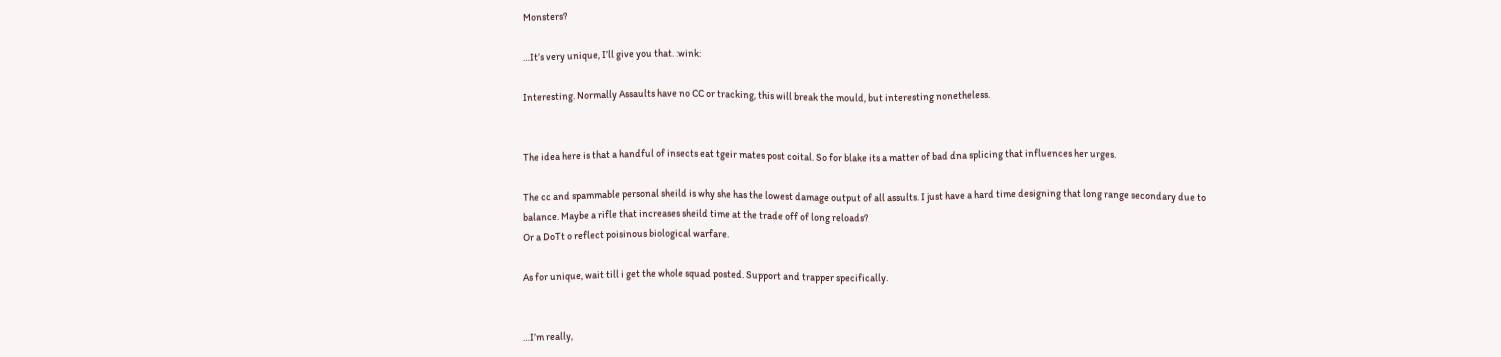Monsters?

…It’s very unique, I’ll give you that. :wink:

Interesting. Normally Assaults have no CC or tracking, this will break the mould, but interesting nonetheless.


The idea here is that a handful of insects eat tgeir mates post coital. So for blake its a matter of bad dna splicing that influences her urges.

The cc and spammable personal sheild is why she has the lowest damage output of all assults. I just have a hard time designing that long range secondary due to balance. Maybe a rifle that increases sheild time at the trade off of long reloads?
Or a DoTt o reflect poisinous biological warfare.

As for unique, wait till i get the whole squad posted. Support and trapper specifically.


…I’m really,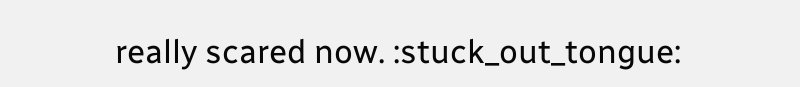really scared now. :stuck_out_tongue: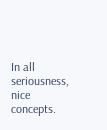In all seriousness, nice concepts.